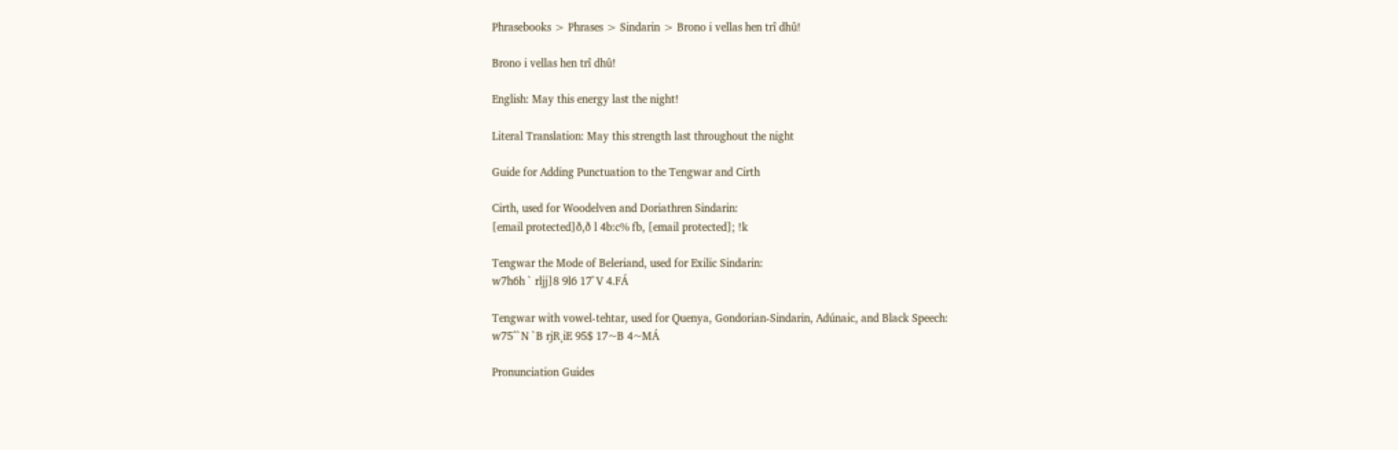Phrasebooks > Phrases > Sindarin > Brono i vellas hen trî dhû!

Brono i vellas hen trî dhû!

English: May this energy last the night!

Literal Translation: May this strength last throughout the night

Guide for Adding Punctuation to the Tengwar and Cirth

Cirth, used for Woodelven and Doriathren Sindarin:
[email protected]ð,ð l 4b:c% fb, [email protected]; !k

Tengwar the Mode of Beleriand, used for Exilic Sindarin:
w7h6h ` rljj]8 9l6 17`V 4.FÁ

Tengwar with vowel-tehtar, used for Quenya, Gondorian-Sindarin, Adúnaic, and Black Speech:
w75^`N `B rjR¸iE 95$ 17~B 4~MÁ

Pronunciation Guides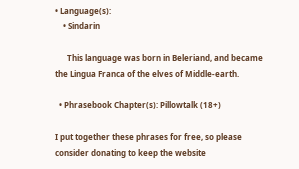• Language(s):
    • Sindarin

      This language was born in Beleriand, and became the Lingua Franca of the elves of Middle-earth.

  • Phrasebook Chapter(s): Pillowtalk (18+)

I put together these phrases for free, so please consider donating to keep the website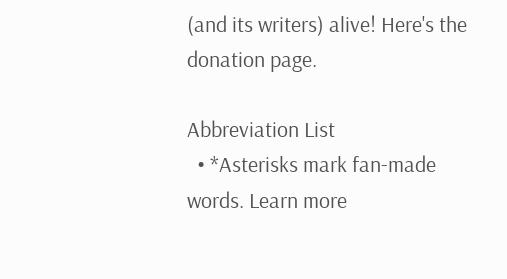(and its writers) alive! Here's the donation page.

Abbreviation List
  • *Asterisks mark fan-made words. Learn more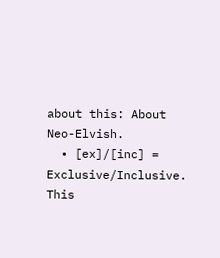about this: About Neo-Elvish.
  • [ex]/[inc] = Exclusive/Inclusive. This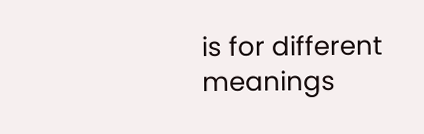is for different meanings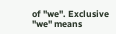of "we". Exclusive "we" means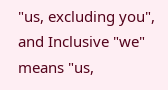"us, excluding you", and Inclusive "we" means "us,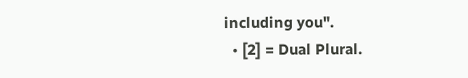including you".
  • [2] = Dual Plural.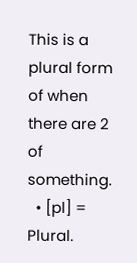This is a plural form of when there are 2 of something.
  • [pl] = Plural.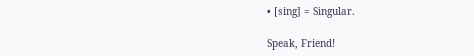• [sing] = Singular.

Speak, Friend!